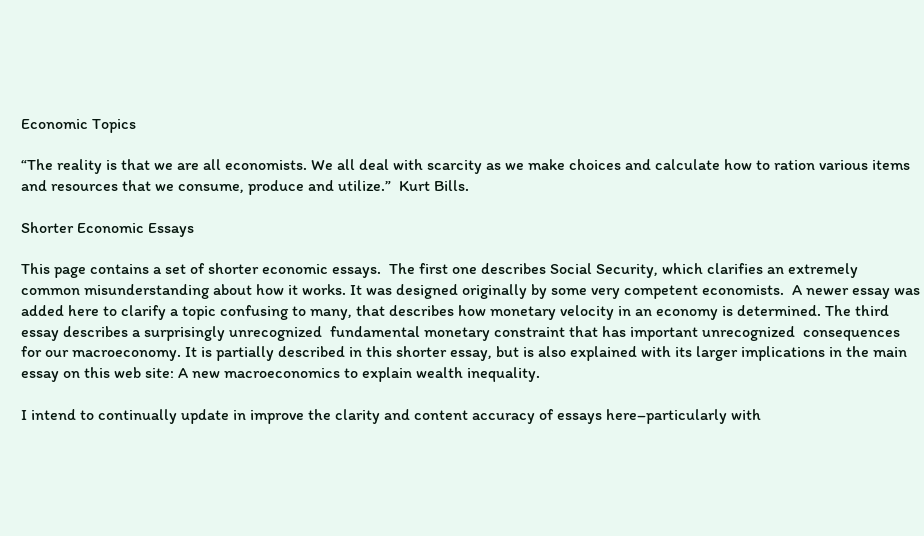Economic Topics

“The reality is that we are all economists. We all deal with scarcity as we make choices and calculate how to ration various items and resources that we consume, produce and utilize.”  Kurt Bills.

Shorter Economic Essays

This page contains a set of shorter economic essays.  The first one describes Social Security, which clarifies an extremely common misunderstanding about how it works. It was designed originally by some very competent economists.  A newer essay was added here to clarify a topic confusing to many, that describes how monetary velocity in an economy is determined. The third essay describes a surprisingly unrecognized  fundamental monetary constraint that has important unrecognized  consequences for our macroeconomy. It is partially described in this shorter essay, but is also explained with its larger implications in the main essay on this web site: A new macroeconomics to explain wealth inequality.

I intend to continually update in improve the clarity and content accuracy of essays here–particularly with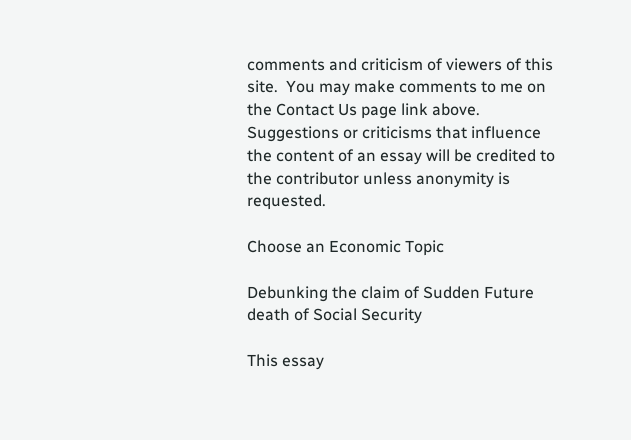comments and criticism of viewers of this site.  You may make comments to me on the Contact Us page link above.  Suggestions or criticisms that influence the content of an essay will be credited to the contributor unless anonymity is requested.

Choose an Economic Topic

Debunking the claim of Sudden Future death of Social Security

This essay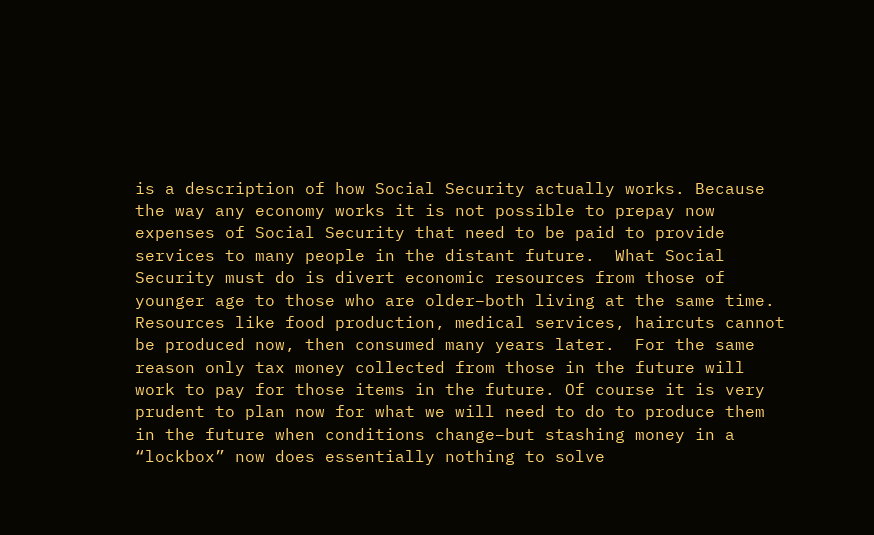is a description of how Social Security actually works. Because the way any economy works it is not possible to prepay now expenses of Social Security that need to be paid to provide services to many people in the distant future.  What Social Security must do is divert economic resources from those of younger age to those who are older–both living at the same time.  Resources like food production, medical services, haircuts cannot be produced now, then consumed many years later.  For the same reason only tax money collected from those in the future will work to pay for those items in the future. Of course it is very prudent to plan now for what we will need to do to produce them in the future when conditions change–but stashing money in a “lockbox” now does essentially nothing to solve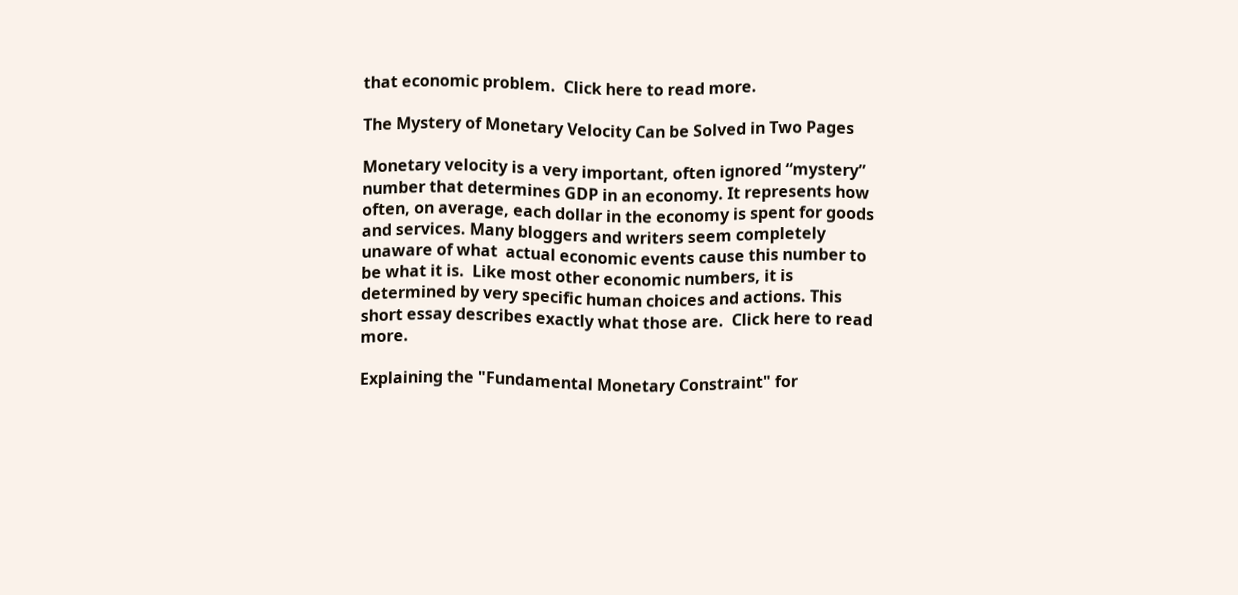that economic problem.  Click here to read more.

The Mystery of Monetary Velocity Can be Solved in Two Pages

Monetary velocity is a very important, often ignored “mystery” number that determines GDP in an economy. It represents how often, on average, each dollar in the economy is spent for goods and services. Many bloggers and writers seem completely unaware of what  actual economic events cause this number to be what it is.  Like most other economic numbers, it is determined by very specific human choices and actions. This short essay describes exactly what those are.  Click here to read more.

Explaining the "Fundamental Monetary Constraint" for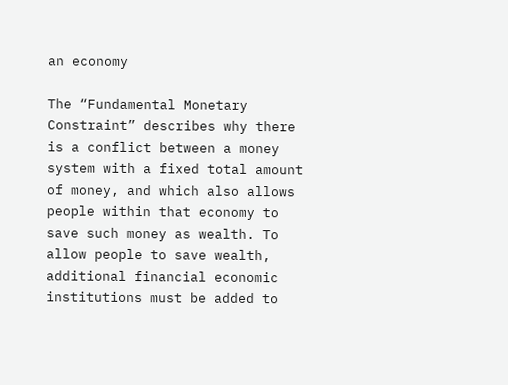an economy

The “Fundamental Monetary Constraint” describes why there is a conflict between a money system with a fixed total amount of money, and which also allows people within that economy to save such money as wealth. To allow people to save wealth, additional financial economic institutions must be added to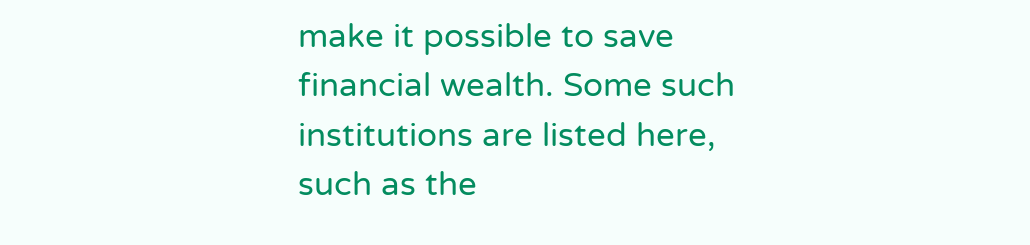make it possible to save financial wealth. Some such institutions are listed here, such as the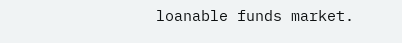loanable funds market.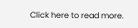Click here to read more.